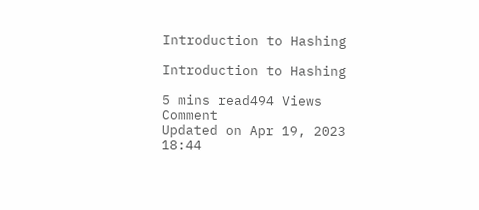Introduction to Hashing

Introduction to Hashing

5 mins read494 Views Comment
Updated on Apr 19, 2023 18:44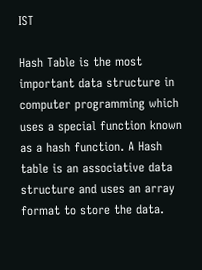IST

Hash Table is the most important data structure in computer programming which uses a special function known as a hash function. A Hash table is an associative data structure and uses an array format to store the data.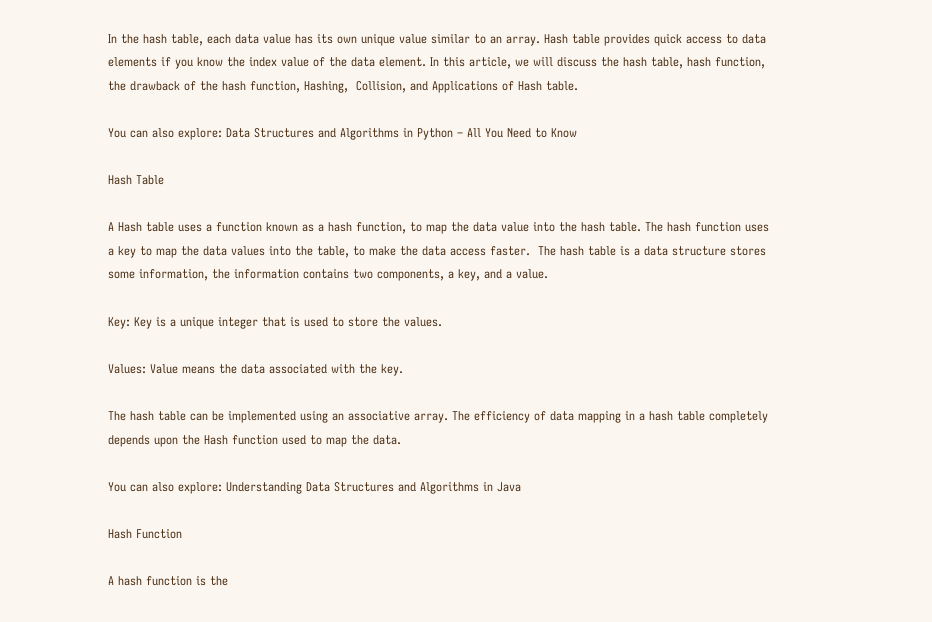In the hash table, each data value has its own unique value similar to an array. Hash table provides quick access to data elements if you know the index value of the data element. In this article, we will discuss the hash table, hash function, the drawback of the hash function, Hashing,  Collision, and Applications of Hash table.

You can also explore: Data Structures and Algorithms in Python – All You Need to Know

Hash Table

A Hash table uses a function known as a hash function, to map the data value into the hash table. The hash function uses a key to map the data values into the table, to make the data access faster.  The hash table is a data structure stores some information, the information contains two components, a key, and a value.

Key: Key is a unique integer that is used to store the values.

Values: Value means the data associated with the key.

The hash table can be implemented using an associative array. The efficiency of data mapping in a hash table completely depends upon the Hash function used to map the data.

You can also explore: Understanding Data Structures and Algorithms in Java

Hash Function

A hash function is the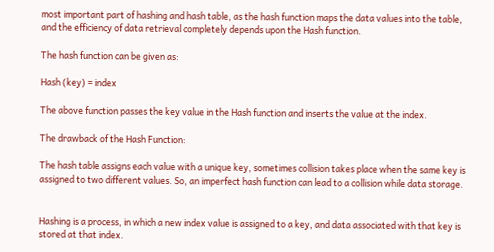most important part of hashing and hash table, as the hash function maps the data values into the table, and the efficiency of data retrieval completely depends upon the Hash function.

The hash function can be given as:

Hash (key) = index

The above function passes the key value in the Hash function and inserts the value at the index.

The drawback of the Hash Function:

The hash table assigns each value with a unique key, sometimes collision takes place when the same key is assigned to two different values. So, an imperfect hash function can lead to a collision while data storage.


Hashing is a process, in which a new index value is assigned to a key, and data associated with that key is stored at that index.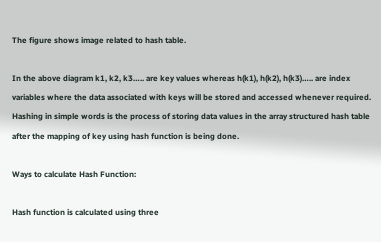The figure shows image related to hash table.

In the above diagram k1, k2, k3….. are key values whereas h(k1), h(k2), h(k3)….. are index variables where the data associated with keys will be stored and accessed whenever required. Hashing in simple words is the process of storing data values in the array structured hash table after the mapping of key using hash function is being done.

Ways to calculate Hash Function:

Hash function is calculated using three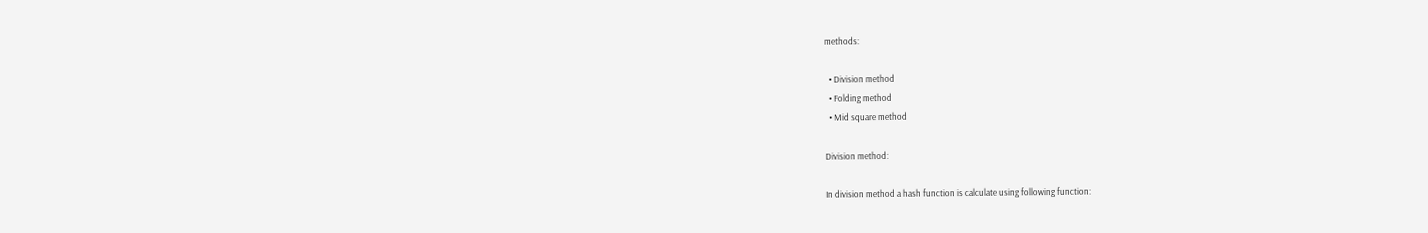methods:

  • Division method
  • Folding method
  • Mid square method

Division method:

In division method a hash function is calculate using following function: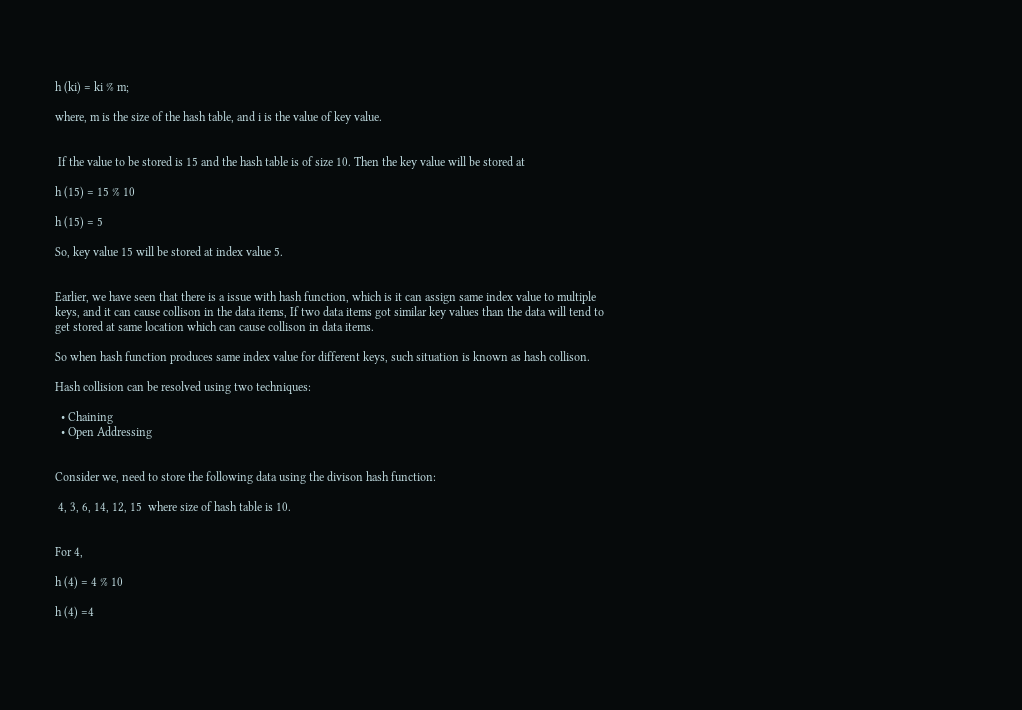h (ki) = ki % m;

where, m is the size of the hash table, and i is the value of key value.


 If the value to be stored is 15 and the hash table is of size 10. Then the key value will be stored at

h (15) = 15 % 10

h (15) = 5

So, key value 15 will be stored at index value 5.


Earlier, we have seen that there is a issue with hash function, which is it can assign same index value to multiple keys, and it can cause collison in the data items, If two data items got similar key values than the data will tend to get stored at same location which can cause collison in data items.

So when hash function produces same index value for different keys, such situation is known as hash collison.

Hash collision can be resolved using two techniques:

  • Chaining
  • Open Addressing


Consider we, need to store the following data using the divison hash function:

 4, 3, 6, 14, 12, 15  where size of hash table is 10.


For 4,

h (4) = 4 % 10

h (4) =4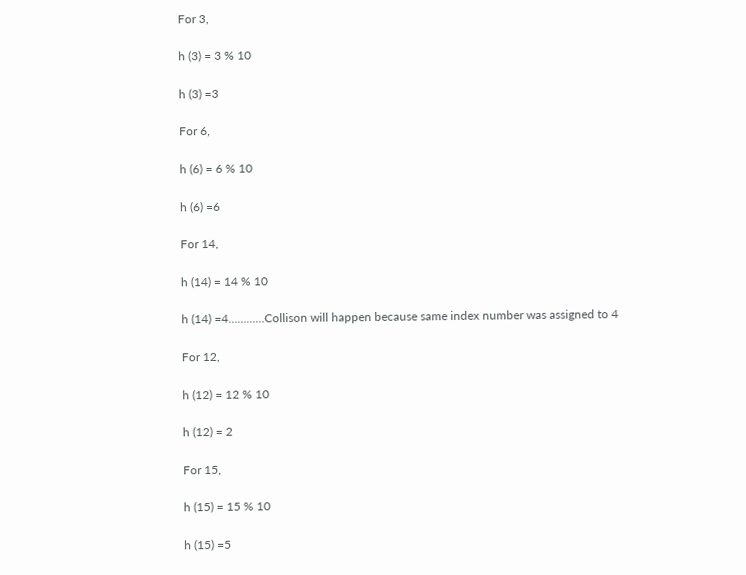For 3,

h (3) = 3 % 10

h (3) =3

For 6,

h (6) = 6 % 10

h (6) =6

For 14,

h (14) = 14 % 10

h (14) =4…………Collison will happen because same index number was assigned to 4

For 12,

h (12) = 12 % 10

h (12) = 2

For 15,

h (15) = 15 % 10

h (15) =5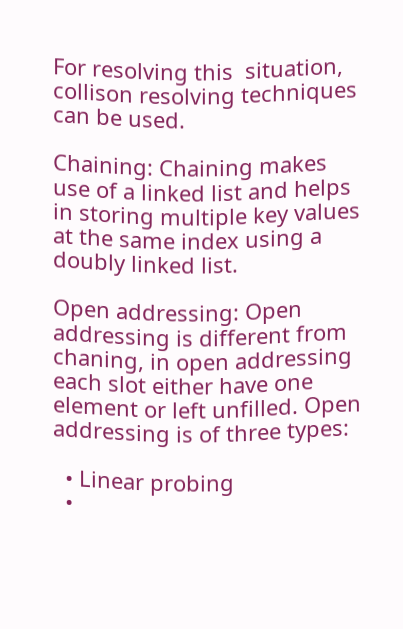For resolving this  situation, collison resolving techniques can be used.

Chaining: Chaining makes use of a linked list and helps in storing multiple key values at the same index using a doubly linked list.

Open addressing: Open addressing is different from chaning, in open addressing each slot either have one element or left unfilled. Open addressing is of three types:

  • Linear probing
  •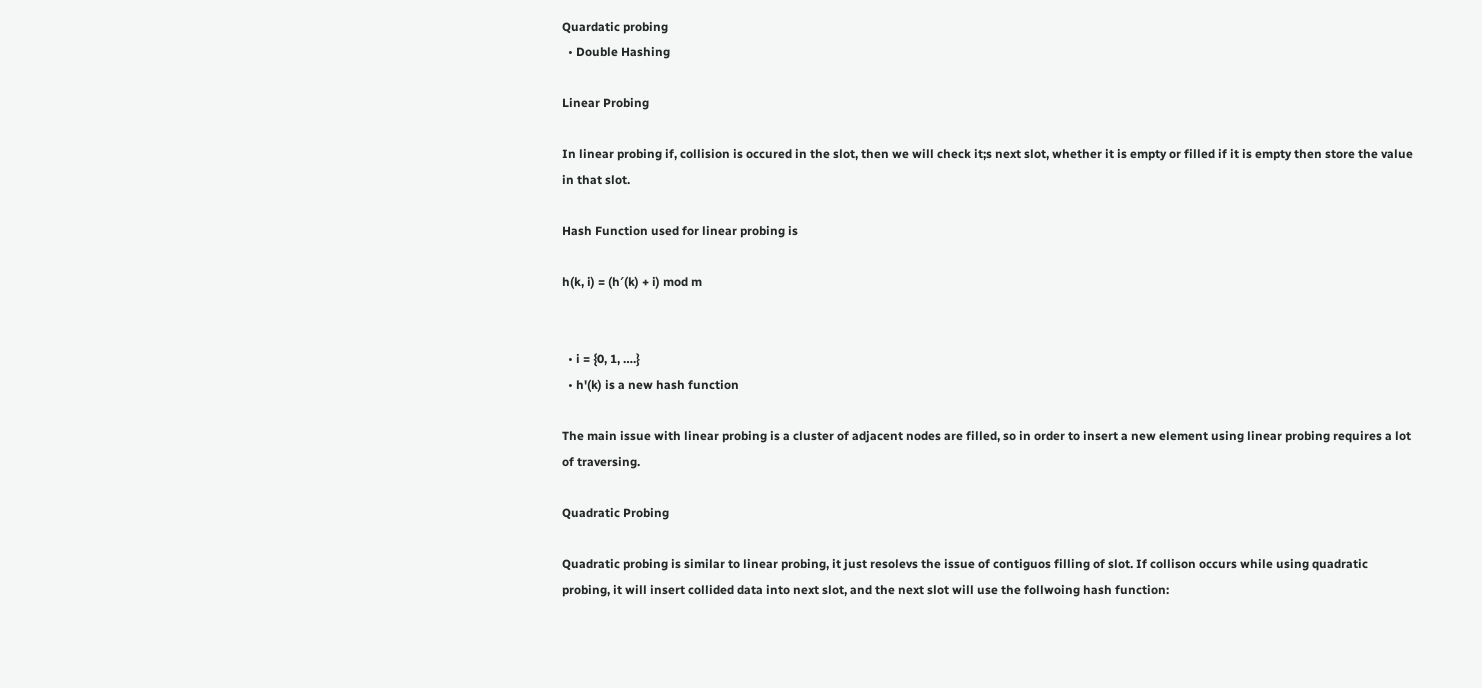Quardatic probing
  • Double Hashing

Linear Probing

In linear probing if, collision is occured in the slot, then we will check it;s next slot, whether it is empty or filled if it is empty then store the value in that slot.

Hash Function used for linear probing is

h(k, i) = (h′(k) + i) mod m


  • i = {0, 1, ….}
  • h'(k) is a new hash function

The main issue with linear probing is a cluster of adjacent nodes are filled, so in order to insert a new element using linear probing requires a lot of traversing.

Quadratic Probing

Quadratic probing is similar to linear probing, it just resolevs the issue of contiguos filling of slot. If collison occurs while using quadratic probing, it will insert collided data into next slot, and the next slot will use the follwoing hash function: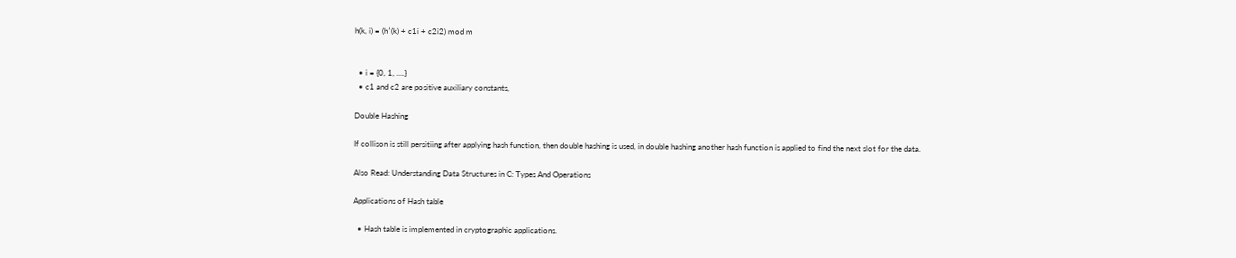h(k, i) = (h′(k) + c1i + c2i2) mod m


  • i = {0, 1, ….}
  • c1 and c2 are positive auxiliary constants,

Double Hashing

If collison is still persitiing after applying hash function, then double hashing is used, in double hashing another hash function is applied to find the next slot for the data.

Also Read: Understanding Data Structures in C: Types And Operations

Applications of Hash table

  • Hash table is implemented in cryptographic applications.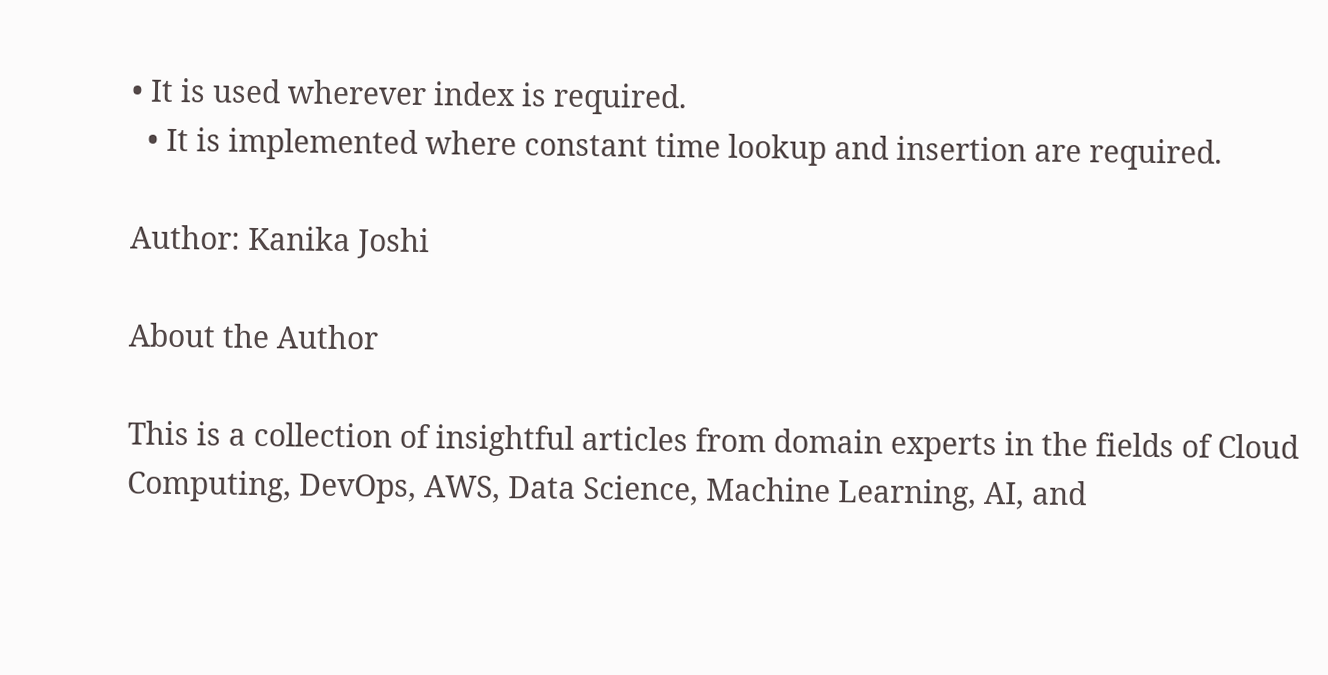• It is used wherever index is required.
  • It is implemented where constant time lookup and insertion are required.

Author: Kanika Joshi

About the Author

This is a collection of insightful articles from domain experts in the fields of Cloud Computing, DevOps, AWS, Data Science, Machine Learning, AI, and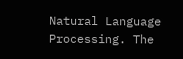Natural Language Processing. The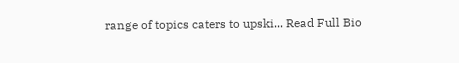range of topics caters to upski... Read Full Bio